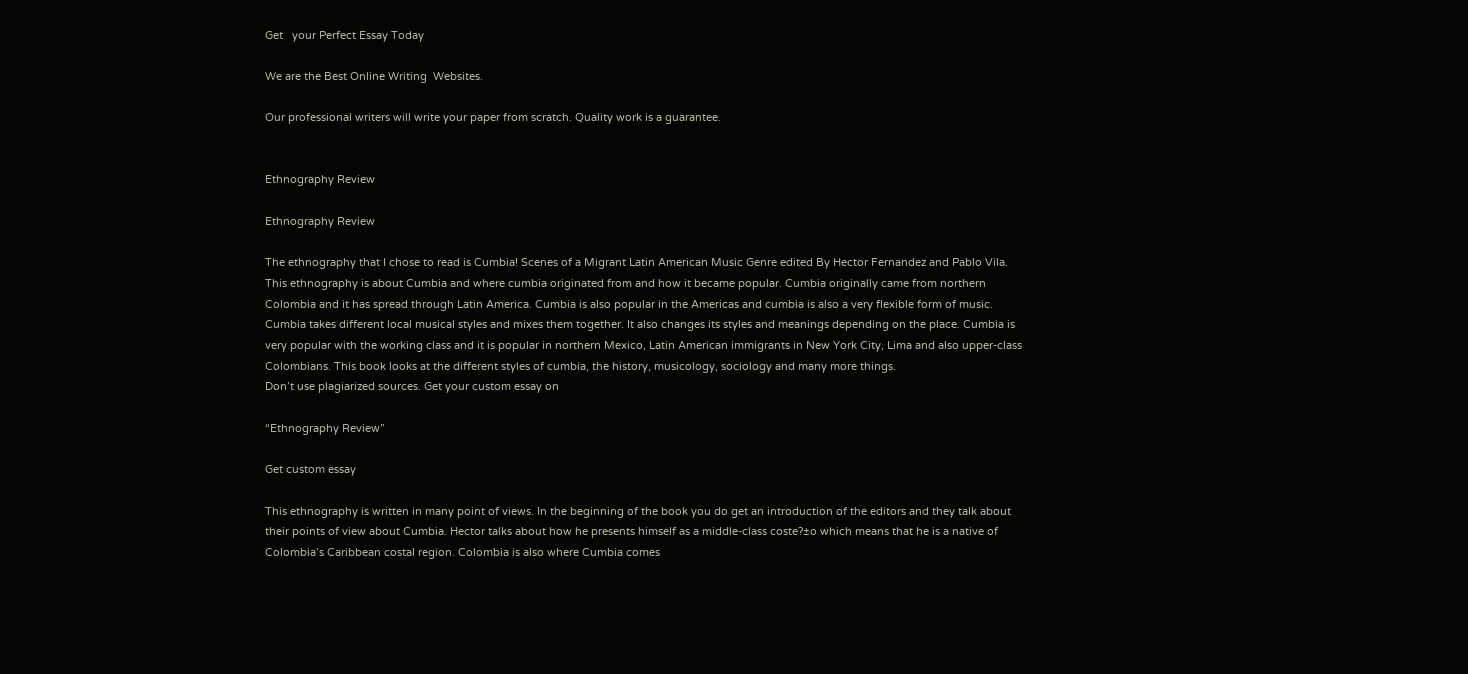Get   your Perfect Essay Today

We are the Best Online Writing  Websites.

Our professional writers will write your paper from scratch. Quality work is a guarantee.


Ethnography Review

Ethnography Review

The ethnography that I chose to read is Cumbia! Scenes of a Migrant Latin American Music Genre edited By Hector Fernandez and Pablo Vila. This ethnography is about Cumbia and where cumbia originated from and how it became popular. Cumbia originally came from northern Colombia and it has spread through Latin America. Cumbia is also popular in the Americas and cumbia is also a very flexible form of music. Cumbia takes different local musical styles and mixes them together. It also changes its styles and meanings depending on the place. Cumbia is very popular with the working class and it is popular in northern Mexico, Latin American immigrants in New York City, Lima and also upper-class Colombians. This book looks at the different styles of cumbia, the history, musicology, sociology and many more things.
Don’t use plagiarized sources. Get your custom essay on

“Ethnography Review”

Get custom essay

This ethnography is written in many point of views. In the beginning of the book you do get an introduction of the editors and they talk about their points of view about Cumbia. Hector talks about how he presents himself as a middle-class coste?±o which means that he is a native of Colombia’s Caribbean costal region. Colombia is also where Cumbia comes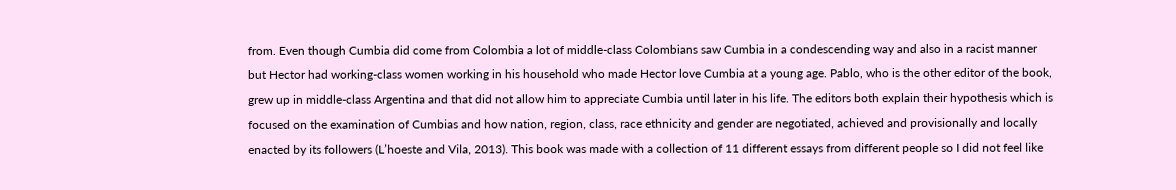from. Even though Cumbia did come from Colombia a lot of middle-class Colombians saw Cumbia in a condescending way and also in a racist manner but Hector had working-class women working in his household who made Hector love Cumbia at a young age. Pablo, who is the other editor of the book, grew up in middle-class Argentina and that did not allow him to appreciate Cumbia until later in his life. The editors both explain their hypothesis which is focused on the examination of Cumbias and how nation, region, class, race ethnicity and gender are negotiated, achieved and provisionally and locally enacted by its followers (L’hoeste and Vila, 2013). This book was made with a collection of 11 different essays from different people so I did not feel like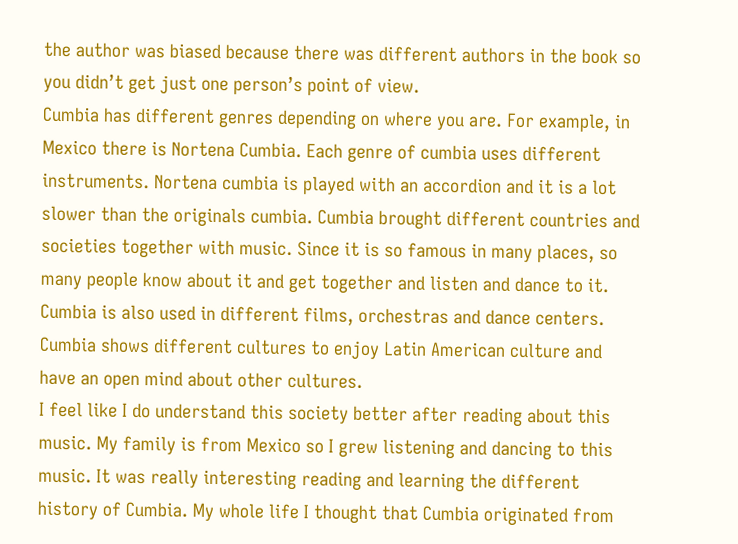the author was biased because there was different authors in the book so you didn’t get just one person’s point of view.
Cumbia has different genres depending on where you are. For example, in Mexico there is Nortena Cumbia. Each genre of cumbia uses different instruments. Nortena cumbia is played with an accordion and it is a lot slower than the originals cumbia. Cumbia brought different countries and societies together with music. Since it is so famous in many places, so many people know about it and get together and listen and dance to it. Cumbia is also used in different films, orchestras and dance centers. Cumbia shows different cultures to enjoy Latin American culture and have an open mind about other cultures.
I feel like I do understand this society better after reading about this music. My family is from Mexico so I grew listening and dancing to this music. It was really interesting reading and learning the different history of Cumbia. My whole life I thought that Cumbia originated from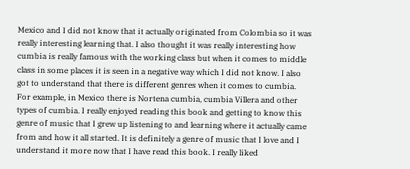Mexico and I did not know that it actually originated from Colombia so it was really interesting learning that. I also thought it was really interesting how cumbia is really famous with the working class but when it comes to middle class in some places it is seen in a negative way which I did not know. I also got to understand that there is different genres when it comes to cumbia. For example, in Mexico there is Nortena cumbia, cumbia Villera and other types of cumbia. I really enjoyed reading this book and getting to know this genre of music that I grew up listening to and learning where it actually came from and how it all started. It is definitely a genre of music that I love and I understand it more now that I have read this book. I really liked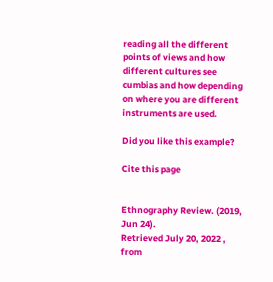reading all the different points of views and how different cultures see cumbias and how depending on where you are different instruments are used.

Did you like this example?

Cite this page


Ethnography Review. (2019, Jun 24).
Retrieved July 20, 2022 , from